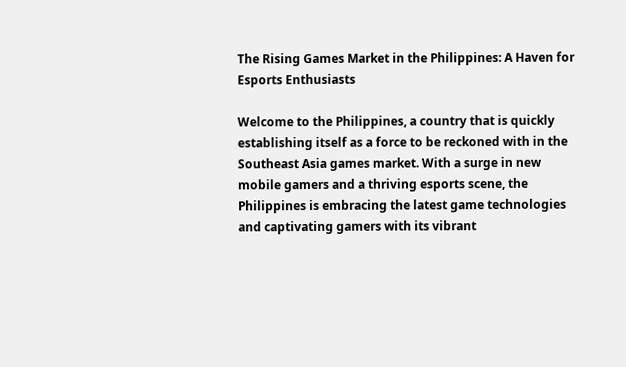The Rising Games Market in the Philippines: A Haven for Esports Enthusiasts

Welcome to the Philippines, a country that is quickly establishing itself as a force to be reckoned with in the Southeast Asia games market. With a surge in new mobile gamers and a thriving esports scene, the Philippines is embracing the latest game technologies and captivating gamers with its vibrant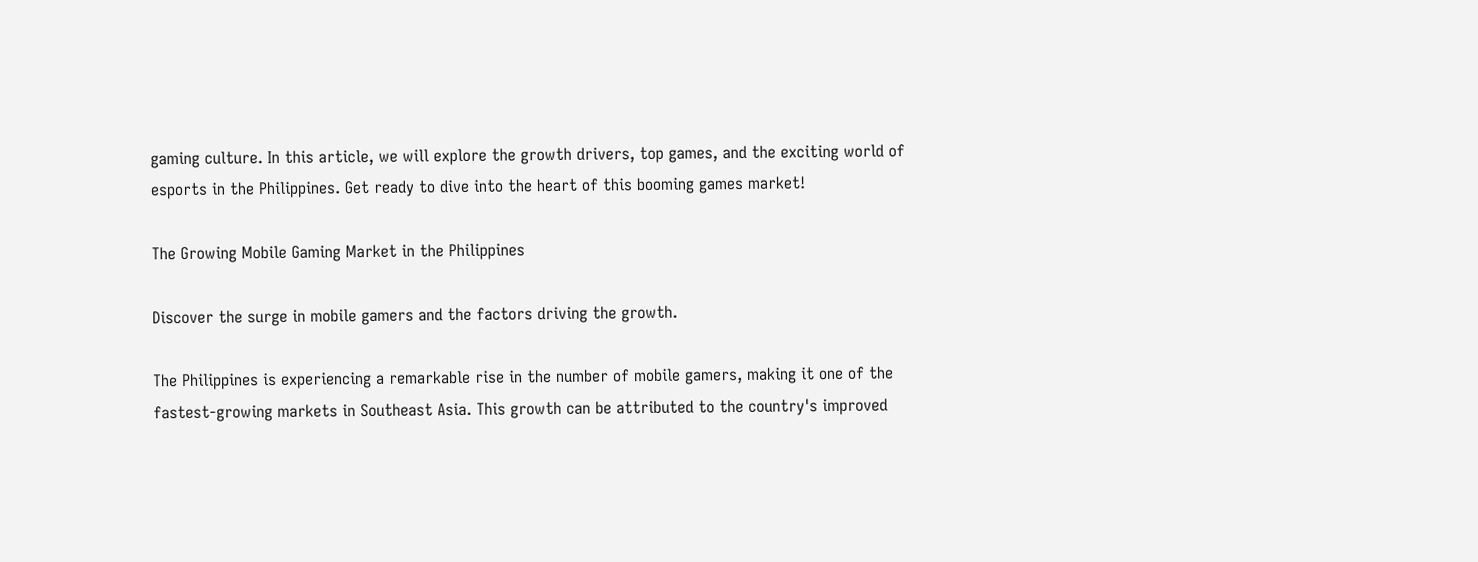gaming culture. In this article, we will explore the growth drivers, top games, and the exciting world of esports in the Philippines. Get ready to dive into the heart of this booming games market!

The Growing Mobile Gaming Market in the Philippines

Discover the surge in mobile gamers and the factors driving the growth.

The Philippines is experiencing a remarkable rise in the number of mobile gamers, making it one of the fastest-growing markets in Southeast Asia. This growth can be attributed to the country's improved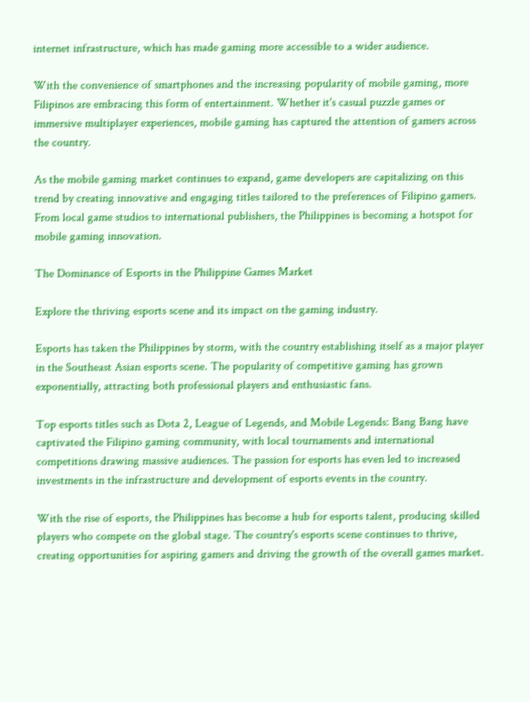internet infrastructure, which has made gaming more accessible to a wider audience.

With the convenience of smartphones and the increasing popularity of mobile gaming, more Filipinos are embracing this form of entertainment. Whether it's casual puzzle games or immersive multiplayer experiences, mobile gaming has captured the attention of gamers across the country.

As the mobile gaming market continues to expand, game developers are capitalizing on this trend by creating innovative and engaging titles tailored to the preferences of Filipino gamers. From local game studios to international publishers, the Philippines is becoming a hotspot for mobile gaming innovation.

The Dominance of Esports in the Philippine Games Market

Explore the thriving esports scene and its impact on the gaming industry.

Esports has taken the Philippines by storm, with the country establishing itself as a major player in the Southeast Asian esports scene. The popularity of competitive gaming has grown exponentially, attracting both professional players and enthusiastic fans.

Top esports titles such as Dota 2, League of Legends, and Mobile Legends: Bang Bang have captivated the Filipino gaming community, with local tournaments and international competitions drawing massive audiences. The passion for esports has even led to increased investments in the infrastructure and development of esports events in the country.

With the rise of esports, the Philippines has become a hub for esports talent, producing skilled players who compete on the global stage. The country's esports scene continues to thrive, creating opportunities for aspiring gamers and driving the growth of the overall games market.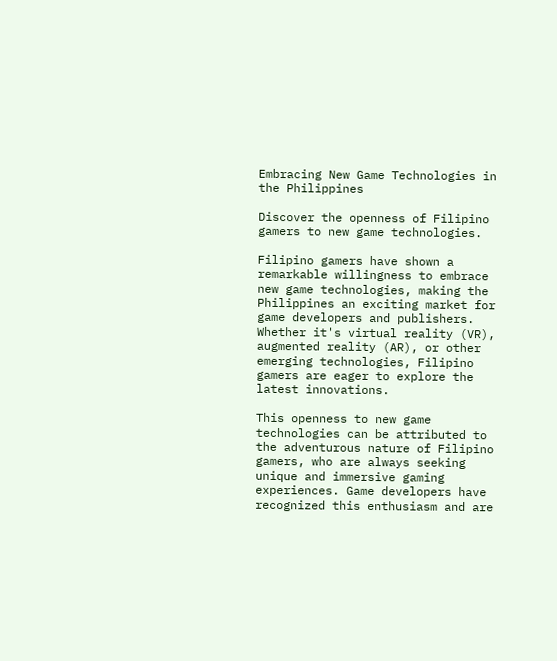Embracing New Game Technologies in the Philippines

Discover the openness of Filipino gamers to new game technologies.

Filipino gamers have shown a remarkable willingness to embrace new game technologies, making the Philippines an exciting market for game developers and publishers. Whether it's virtual reality (VR), augmented reality (AR), or other emerging technologies, Filipino gamers are eager to explore the latest innovations.

This openness to new game technologies can be attributed to the adventurous nature of Filipino gamers, who are always seeking unique and immersive gaming experiences. Game developers have recognized this enthusiasm and are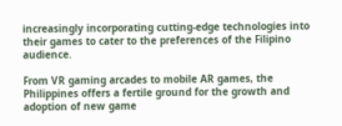increasingly incorporating cutting-edge technologies into their games to cater to the preferences of the Filipino audience.

From VR gaming arcades to mobile AR games, the Philippines offers a fertile ground for the growth and adoption of new game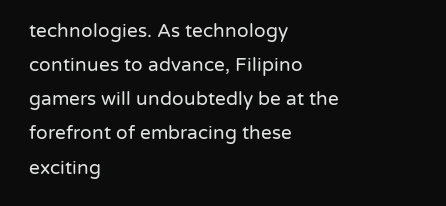technologies. As technology continues to advance, Filipino gamers will undoubtedly be at the forefront of embracing these exciting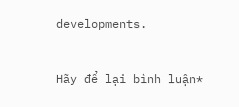developments.

Hãy để lại bình luận*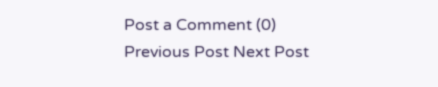Post a Comment (0)
Previous Post Next Post